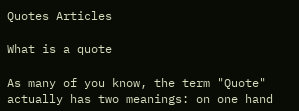Quotes Articles

What is a quote

As many of you know, the term "Quote" actually has two meanings: on one hand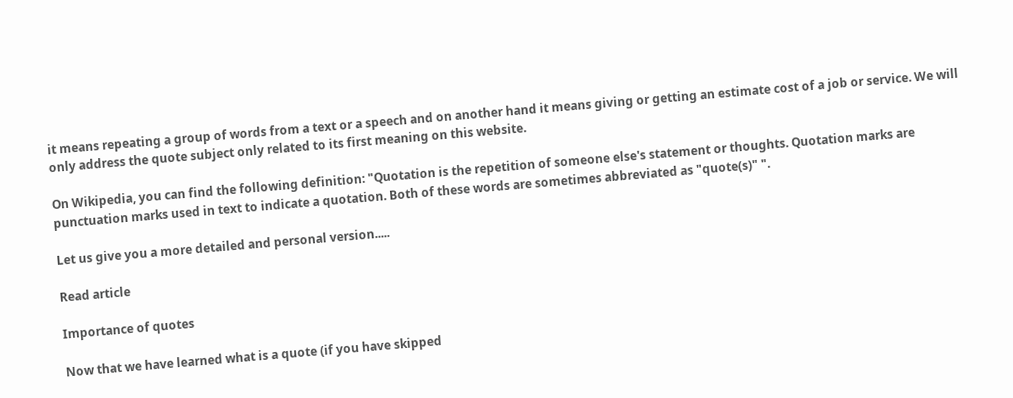it means repeating a group of words from a text or a speech and on another hand it means giving or getting an estimate cost of a job or service. We will only address the quote subject only related to its first meaning on this website.

On Wikipedia, you can find the following definition: "Quotation is the repetition of someone else's statement or thoughts. Quotation marks are punctuation marks used in text to indicate a quotation. Both of these words are sometimes abbreviated as "quote(s)" ".

Let us give you a more detailed and personal version.....

Read article

Importance of quotes

Now that we have learned what is a quote (if you have skipped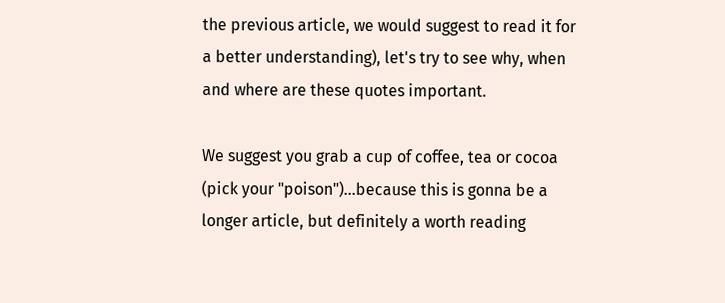the previous article, we would suggest to read it for a better understanding), let's try to see why, when and where are these quotes important.

We suggest you grab a cup of coffee, tea or cocoa (pick your "poison")...because this is gonna be a longer article, but definitely a worth reading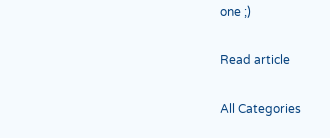one ;)

Read article

All Categories